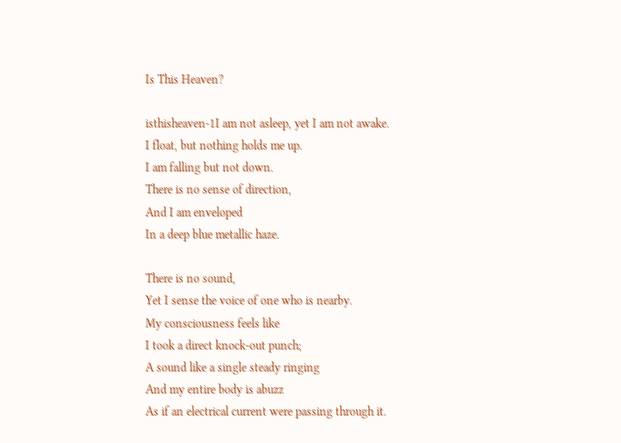Is This Heaven?

isthisheaven-1I am not asleep, yet I am not awake.
I float, but nothing holds me up.
I am falling but not down.
There is no sense of direction,
And I am enveloped
In a deep blue metallic haze.

There is no sound,
Yet I sense the voice of one who is nearby.
My consciousness feels like
I took a direct knock-out punch;
A sound like a single steady ringing
And my entire body is abuzz
As if an electrical current were passing through it.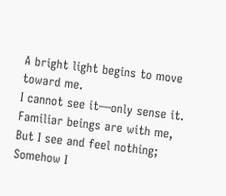A bright light begins to move toward me.
I cannot see it—only sense it.
Familiar beings are with me,
But I see and feel nothing;
Somehow I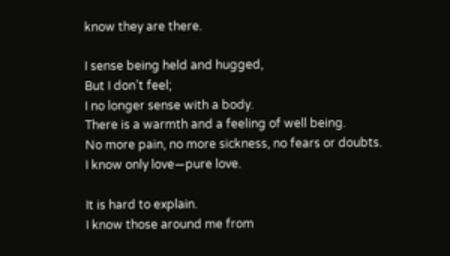know they are there.

I sense being held and hugged,
But I don’t feel;
I no longer sense with a body.
There is a warmth and a feeling of well being.
No more pain, no more sickness, no fears or doubts.
I know only love—pure love.

It is hard to explain.
I know those around me from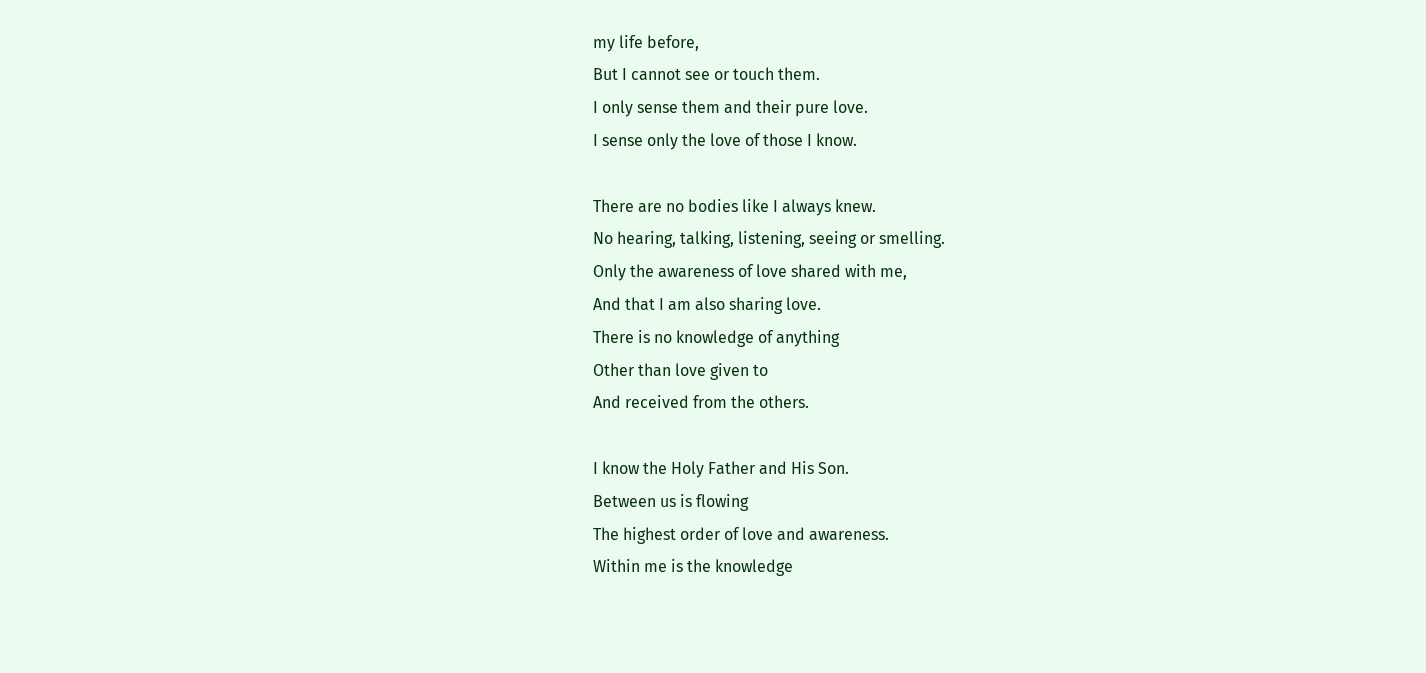my life before,
But I cannot see or touch them.
I only sense them and their pure love.
I sense only the love of those I know.

There are no bodies like I always knew.
No hearing, talking, listening, seeing or smelling.
Only the awareness of love shared with me,
And that I am also sharing love.
There is no knowledge of anything
Other than love given to
And received from the others.

I know the Holy Father and His Son.
Between us is flowing
The highest order of love and awareness.
Within me is the knowledge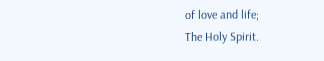of love and life;
The Holy Spirit.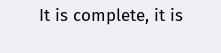It is complete, it is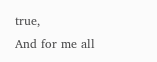true,
And for me all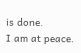is done.
I am at peace.